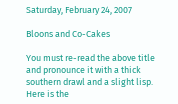Saturday, February 24, 2007

Bloons and Co-Cakes

You must re-read the above title and pronounce it with a thick southern drawl and a slight lisp. Here is the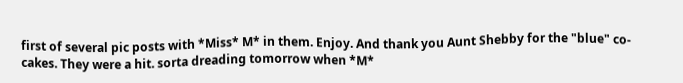first of several pic posts with *Miss* M* in them. Enjoy. And thank you Aunt Shebby for the "blue" co-cakes. They were a hit. sorta dreading tomorrow when *M*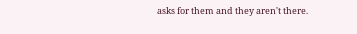asks for them and they aren't there.